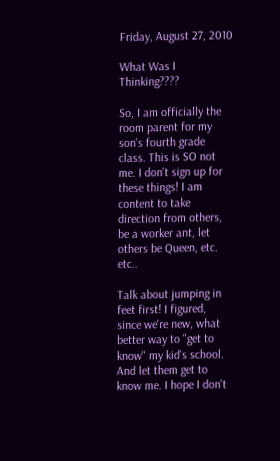Friday, August 27, 2010

What Was I Thinking????

So, I am officially the room parent for my son's fourth grade class. This is SO not me. I don't sign up for these things! I am content to take direction from others, be a worker ant, let others be Queen, etc. etc..

Talk about jumping in feet first! I figured, since we're new, what better way to "get to know" my kid's school. And let them get to know me. I hope I don't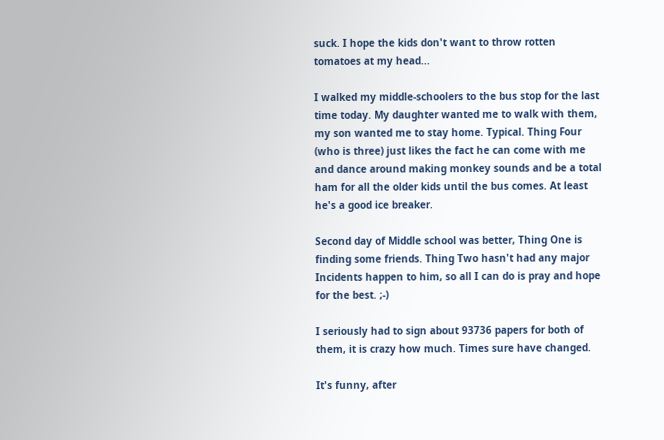suck. I hope the kids don't want to throw rotten tomatoes at my head...

I walked my middle-schoolers to the bus stop for the last time today. My daughter wanted me to walk with them, my son wanted me to stay home. Typical. Thing Four (who is three) just likes the fact he can come with me and dance around making monkey sounds and be a total ham for all the older kids until the bus comes. At least he's a good ice breaker.

Second day of Middle school was better, Thing One is finding some friends. Thing Two hasn't had any major Incidents happen to him, so all I can do is pray and hope for the best. ;-)

I seriously had to sign about 93736 papers for both of them, it is crazy how much. Times sure have changed.

It's funny, after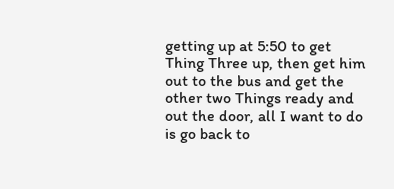getting up at 5:50 to get Thing Three up, then get him out to the bus and get the other two Things ready and out the door, all I want to do is go back to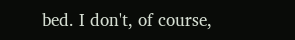bed. I don't, of course,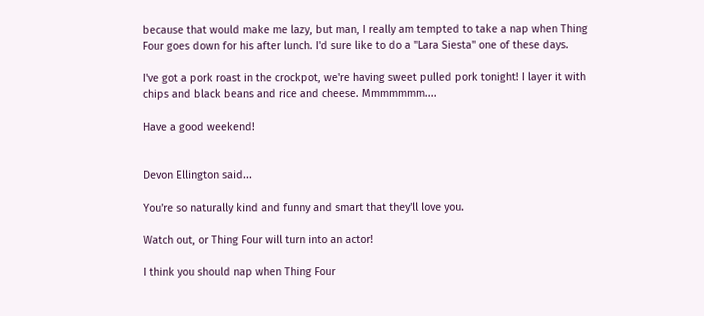because that would make me lazy, but man, I really am tempted to take a nap when Thing Four goes down for his after lunch. I'd sure like to do a "Lara Siesta" one of these days.

I've got a pork roast in the crockpot, we're having sweet pulled pork tonight! I layer it with chips and black beans and rice and cheese. Mmmmmmm....

Have a good weekend!


Devon Ellington said...

You're so naturally kind and funny and smart that they'll love you.

Watch out, or Thing Four will turn into an actor!

I think you should nap when Thing Four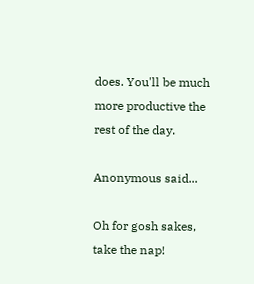does. You'll be much more productive the rest of the day.

Anonymous said...

Oh for gosh sakes, take the nap!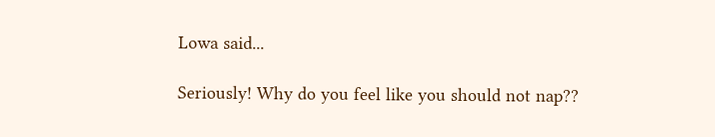Lowa said...

Seriously! Why do you feel like you should not nap??